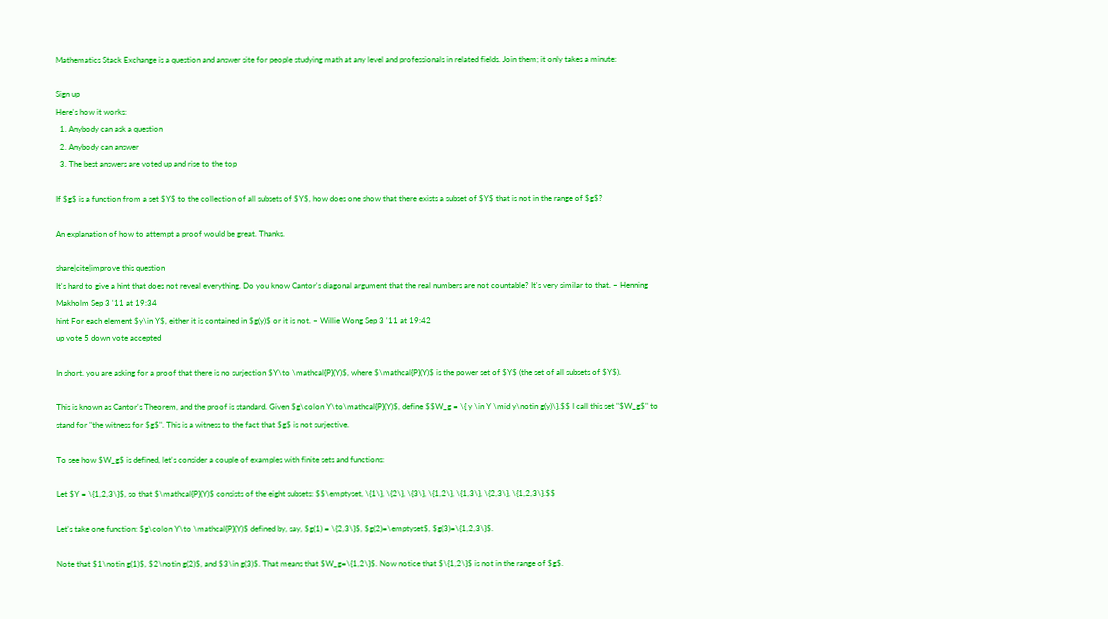Mathematics Stack Exchange is a question and answer site for people studying math at any level and professionals in related fields. Join them; it only takes a minute:

Sign up
Here's how it works:
  1. Anybody can ask a question
  2. Anybody can answer
  3. The best answers are voted up and rise to the top

If $g$ is a function from a set $Y$ to the collection of all subsets of $Y$, how does one show that there exists a subset of $Y$ that is not in the range of $g$?

An explanation of how to attempt a proof would be great. Thanks.

share|cite|improve this question
It's hard to give a hint that does not reveal everything. Do you know Cantor's diagonal argument that the real numbers are not countable? It's very similar to that. – Henning Makholm Sep 3 '11 at 19:34
hint For each element $y\in Y$, either it is contained in $g(y)$ or it is not. – Willie Wong Sep 3 '11 at 19:42
up vote 5 down vote accepted

In short. you are asking for a proof that there is no surjection $Y\to \mathcal{P}(Y)$, where $\mathcal{P}(Y)$ is the power set of $Y$ (the set of all subsets of $Y$).

This is known as Cantor's Theorem, and the proof is standard. Given $g\colon Y\to\mathcal{P}(Y)$, define $$W_g = \{ y \in Y \mid y\notin g(y)\}.$$ I call this set "$W_g$" to stand for "the witness for $g$". This is a witness to the fact that $g$ is not surjective.

To see how $W_g$ is defined, let's consider a couple of examples with finite sets and functions:

Let $Y = \{1,2,3\}$, so that $\mathcal{P}(Y)$ consists of the eight subsets: $$\emptyset, \{1\}, \{2\}, \{3\}, \{1,2\}, \{1,3\}, \{2,3\}, \{1,2,3\}.$$

Let's take one function: $g\colon Y\to \mathcal{P}(Y)$ defined by, say, $g(1) = \{2,3\}$, $g(2)=\emptyset$, $g(3)=\{1,2,3\}$.

Note that $1\notin g(1)$, $2\notin g(2)$, and $3\in g(3)$. That means that $W_g=\{1,2\}$. Now notice that $\{1,2\}$ is not in the range of $g$.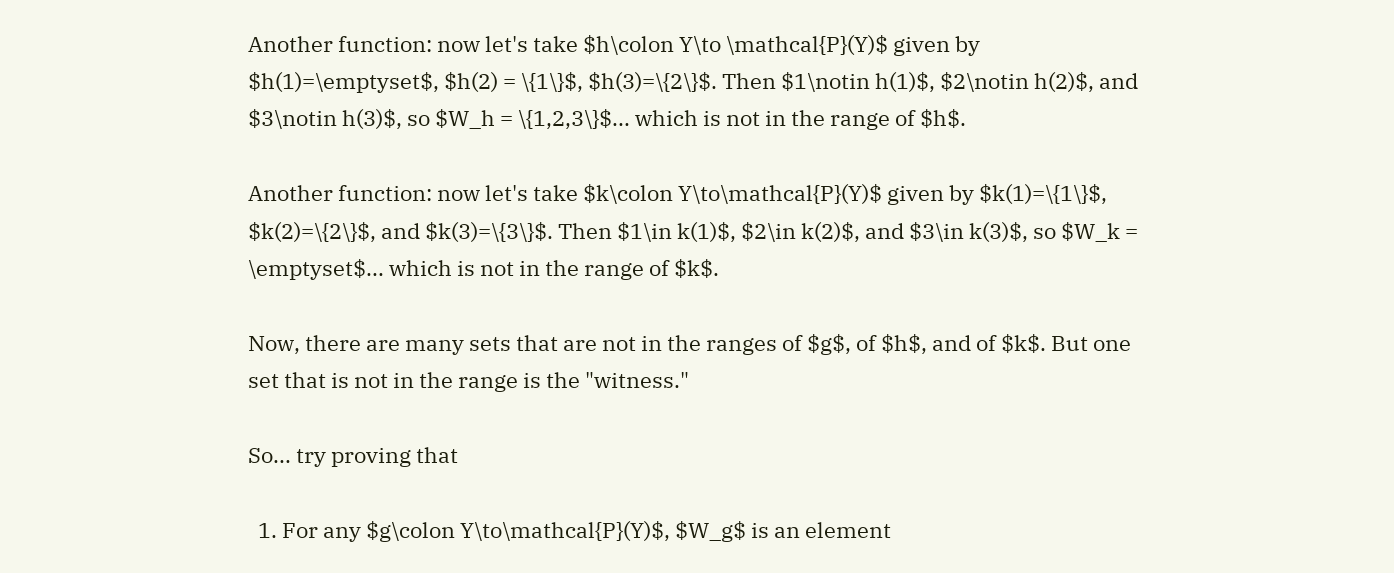Another function: now let's take $h\colon Y\to \mathcal{P}(Y)$ given by $h(1)=\emptyset$, $h(2) = \{1\}$, $h(3)=\{2\}$. Then $1\notin h(1)$, $2\notin h(2)$, and $3\notin h(3)$, so $W_h = \{1,2,3\}$... which is not in the range of $h$.

Another function: now let's take $k\colon Y\to\mathcal{P}(Y)$ given by $k(1)=\{1\}$, $k(2)=\{2\}$, and $k(3)=\{3\}$. Then $1\in k(1)$, $2\in k(2)$, and $3\in k(3)$, so $W_k = \emptyset$... which is not in the range of $k$.

Now, there are many sets that are not in the ranges of $g$, of $h$, and of $k$. But one set that is not in the range is the "witness."

So... try proving that

  1. For any $g\colon Y\to\mathcal{P}(Y)$, $W_g$ is an element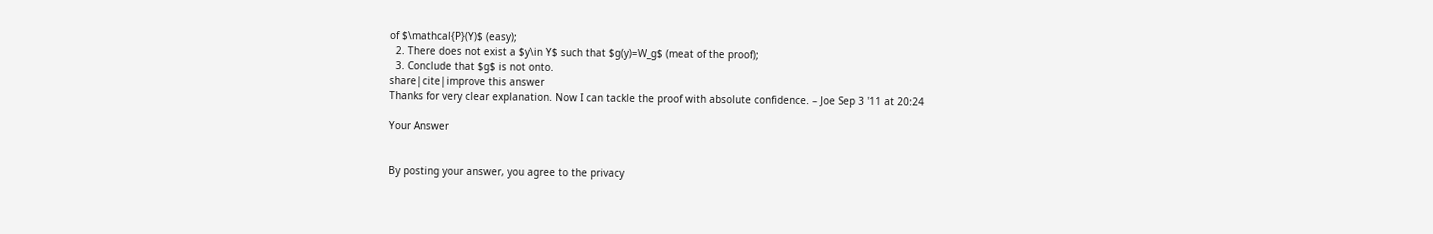of $\mathcal{P}(Y)$ (easy);
  2. There does not exist a $y\in Y$ such that $g(y)=W_g$ (meat of the proof);
  3. Conclude that $g$ is not onto.
share|cite|improve this answer
Thanks for very clear explanation. Now I can tackle the proof with absolute confidence. – Joe Sep 3 '11 at 20:24

Your Answer


By posting your answer, you agree to the privacy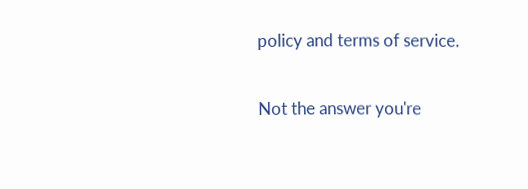policy and terms of service.

Not the answer you're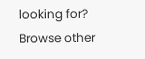looking for? Browse other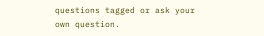questions tagged or ask your own question.